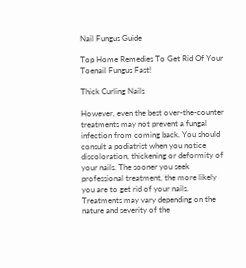Nail Fungus Guide

Top Home Remedies To Get Rid Of Your Toenail Fungus Fast!

Thick Curling Nails

However, even the best over-the-counter treatments may not prevent a fungal infection from coming back. You should consult a podiatrist when you notice discoloration, thickening or deformity of your nails. The sooner you seek professional treatment, the more likely you are to get rid of your nails. Treatments may vary depending on the nature and severity of the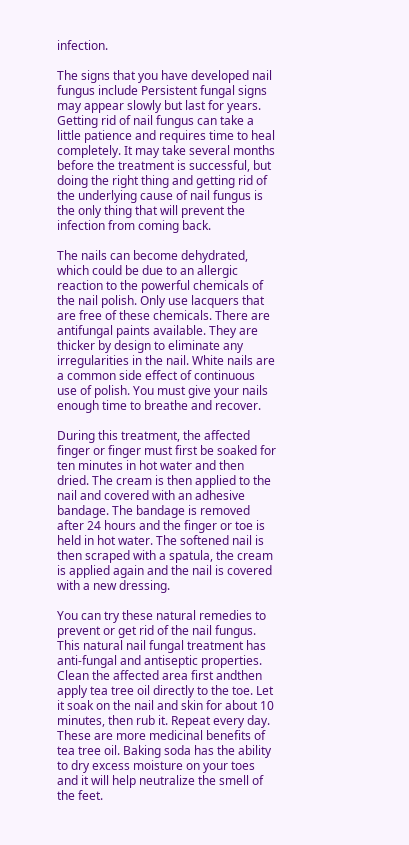infection.

The signs that you have developed nail fungus include Persistent fungal signs may appear slowly but last for years. Getting rid of nail fungus can take a little patience and requires time to heal completely. It may take several months before the treatment is successful, but doing the right thing and getting rid of the underlying cause of nail fungus is the only thing that will prevent the infection from coming back.

The nails can become dehydrated, which could be due to an allergic reaction to the powerful chemicals of the nail polish. Only use lacquers that are free of these chemicals. There are antifungal paints available. They are thicker by design to eliminate any irregularities in the nail. White nails are a common side effect of continuous use of polish. You must give your nails enough time to breathe and recover.

During this treatment, the affected finger or finger must first be soaked for ten minutes in hot water and then dried. The cream is then applied to the nail and covered with an adhesive bandage. The bandage is removed after 24 hours and the finger or toe is held in hot water. The softened nail is then scraped with a spatula, the cream is applied again and the nail is covered with a new dressing.

You can try these natural remedies to prevent or get rid of the nail fungus. This natural nail fungal treatment has anti-fungal and antiseptic properties. Clean the affected area first andthen apply tea tree oil directly to the toe. Let it soak on the nail and skin for about 10 minutes, then rub it. Repeat every day. These are more medicinal benefits of tea tree oil. Baking soda has the ability to dry excess moisture on your toes and it will help neutralize the smell of the feet.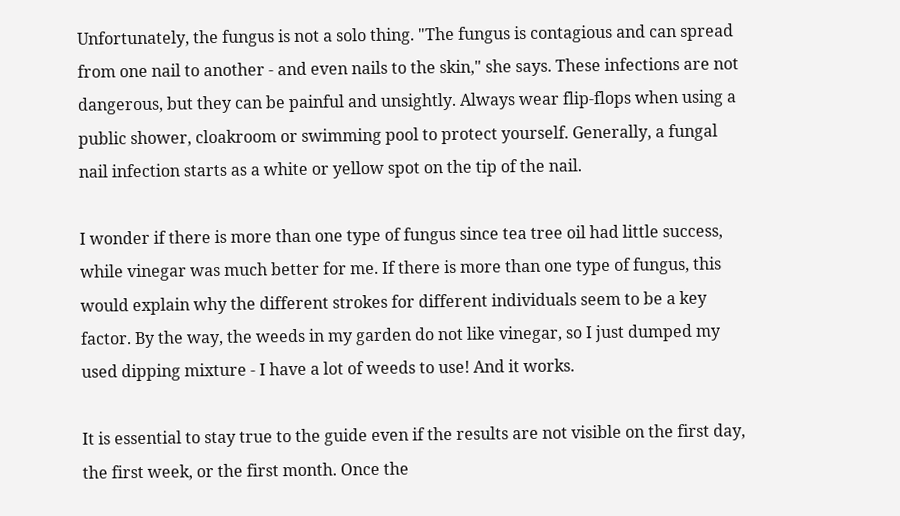Unfortunately, the fungus is not a solo thing. "The fungus is contagious and can spread from one nail to another - and even nails to the skin," she says. These infections are not dangerous, but they can be painful and unsightly. Always wear flip-flops when using a public shower, cloakroom or swimming pool to protect yourself. Generally, a fungal nail infection starts as a white or yellow spot on the tip of the nail.

I wonder if there is more than one type of fungus since tea tree oil had little success, while vinegar was much better for me. If there is more than one type of fungus, this would explain why the different strokes for different individuals seem to be a key factor. By the way, the weeds in my garden do not like vinegar, so I just dumped my used dipping mixture - I have a lot of weeds to use! And it works.

It is essential to stay true to the guide even if the results are not visible on the first day, the first week, or the first month. Once the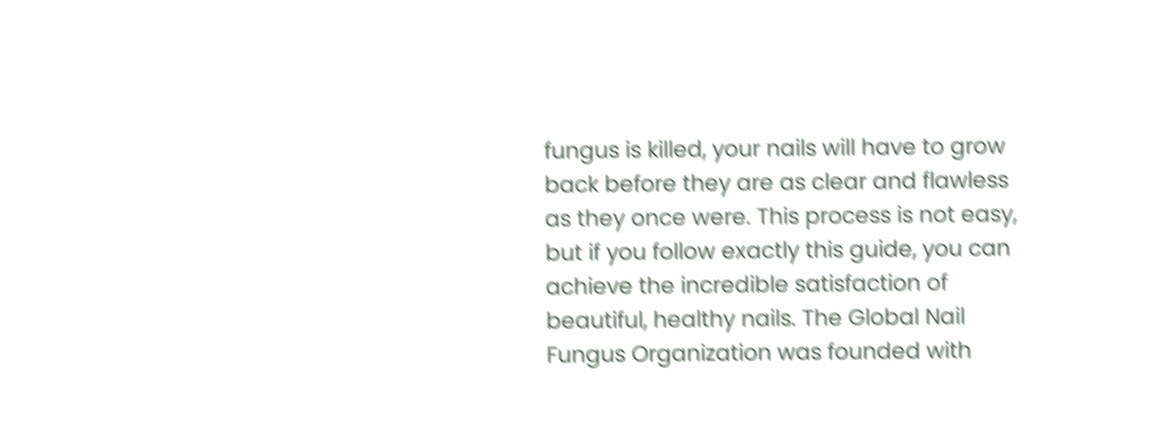fungus is killed, your nails will have to grow back before they are as clear and flawless as they once were. This process is not easy, but if you follow exactly this guide, you can achieve the incredible satisfaction of beautiful, healthy nails. The Global Nail Fungus Organization was founded with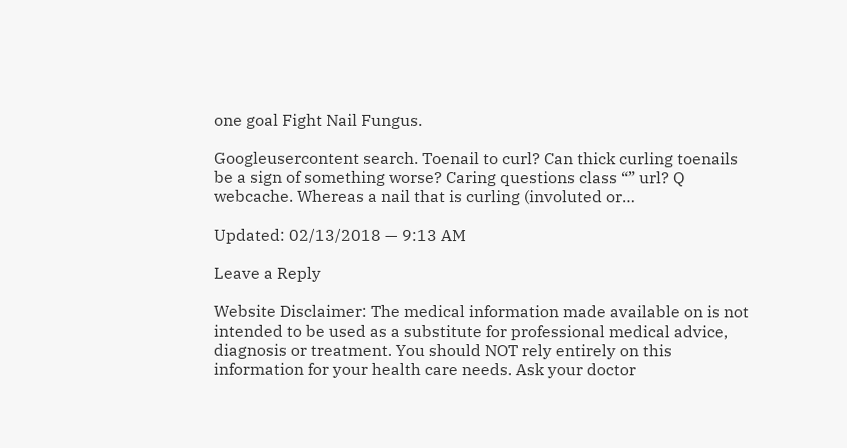one goal Fight Nail Fungus.

Googleusercontent search. Toenail to curl? Can thick curling toenails be a sign of something worse? Caring questions class “” url? Q webcache. Whereas a nail that is curling (involuted or…

Updated: 02/13/2018 — 9:13 AM

Leave a Reply

Website Disclaimer: The medical information made available on is not intended to be used as a substitute for professional medical advice, diagnosis or treatment. You should NOT rely entirely on this information for your health care needs. Ask your doctor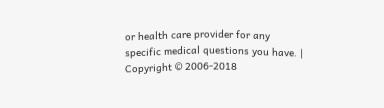or health care provider for any specific medical questions you have. | Copyright © 2006-2018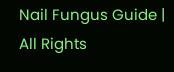Nail Fungus Guide | All Rights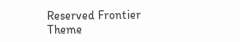Reserved Frontier Theme